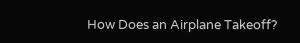How Does an Airplane Takeoff?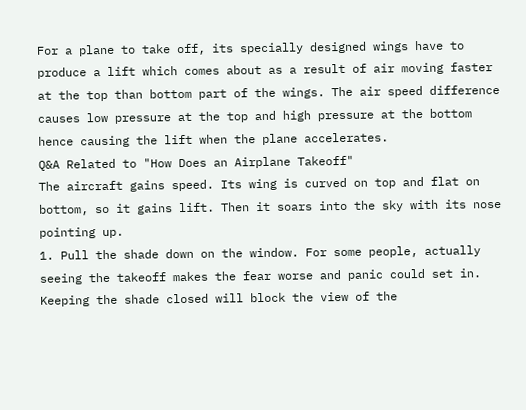For a plane to take off, its specially designed wings have to produce a lift which comes about as a result of air moving faster at the top than bottom part of the wings. The air speed difference causes low pressure at the top and high pressure at the bottom hence causing the lift when the plane accelerates.
Q&A Related to "How Does an Airplane Takeoff"
The aircraft gains speed. Its wing is curved on top and flat on bottom, so it gains lift. Then it soars into the sky with its nose pointing up.
1. Pull the shade down on the window. For some people, actually seeing the takeoff makes the fear worse and panic could set in. Keeping the shade closed will block the view of the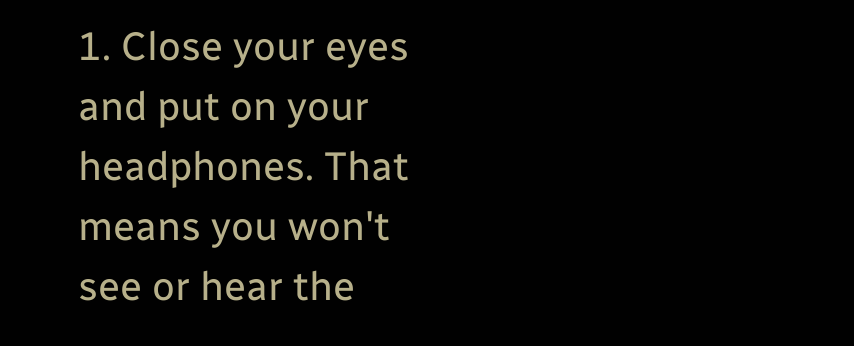1. Close your eyes and put on your headphones. That means you won't see or hear the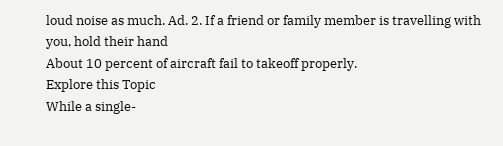loud noise as much. Ad. 2. If a friend or family member is travelling with you, hold their hand
About 10 percent of aircraft fail to takeoff properly.
Explore this Topic
While a single-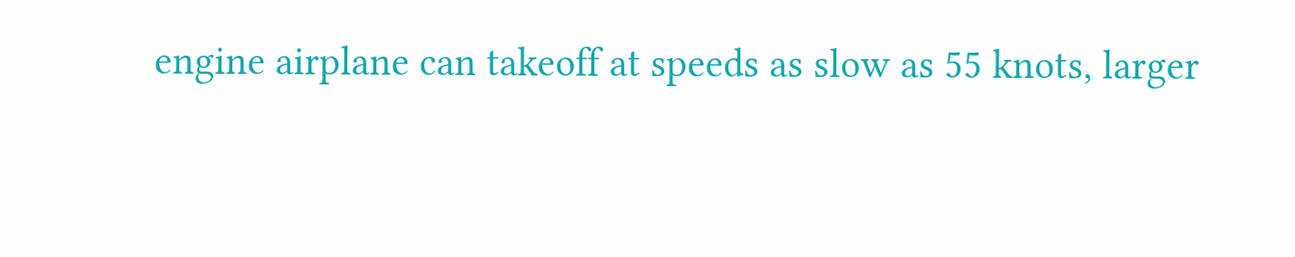engine airplane can takeoff at speeds as slow as 55 knots, larger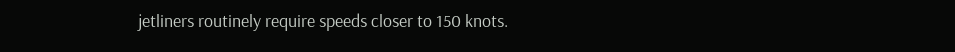jetliners routinely require speeds closer to 150 knots.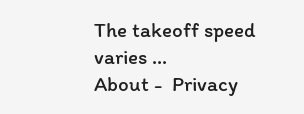The takeoff speed varies ...
About -  Privacy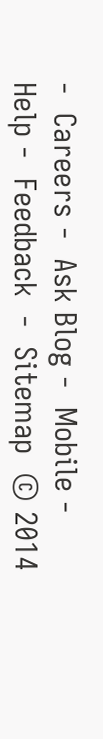-  Careers -  Ask Blog -  Mobile -  Help -  Feedback  -  Sitemap  © 2014